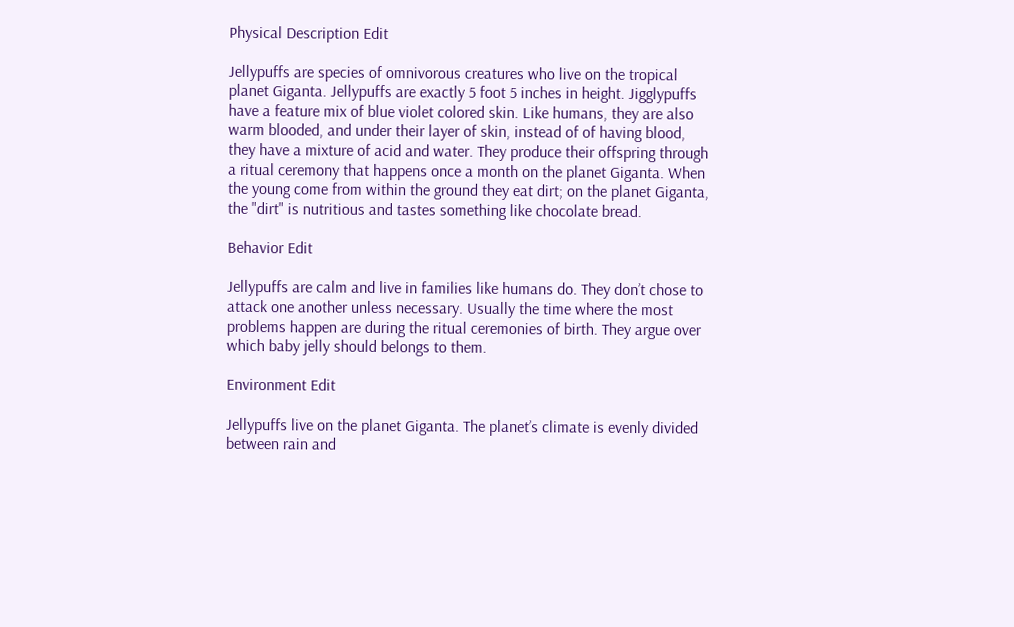Physical Description Edit

Jellypuffs are species of omnivorous creatures who live on the tropical planet Giganta. Jellypuffs are exactly 5 foot 5 inches in height. Jigglypuffs have a feature mix of blue violet colored skin. Like humans, they are also warm blooded, and under their layer of skin, instead of of having blood, they have a mixture of acid and water. They produce their offspring through a ritual ceremony that happens once a month on the planet Giganta. When the young come from within the ground they eat dirt; on the planet Giganta, the "dirt" is nutritious and tastes something like chocolate bread.

Behavior Edit

Jellypuffs are calm and live in families like humans do. They don’t chose to attack one another unless necessary. Usually the time where the most problems happen are during the ritual ceremonies of birth. They argue over which baby jelly should belongs to them.

Environment Edit

Jellypuffs live on the planet Giganta. The planet’s climate is evenly divided between rain and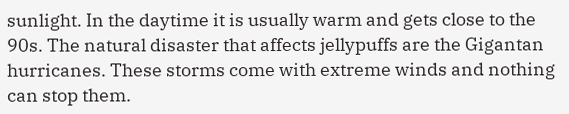sunlight. In the daytime it is usually warm and gets close to the 90s. The natural disaster that affects jellypuffs are the Gigantan hurricanes. These storms come with extreme winds and nothing can stop them.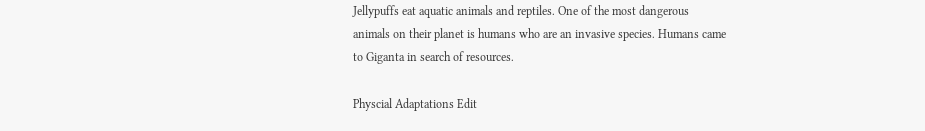Jellypuffs eat aquatic animals and reptiles. One of the most dangerous animals on their planet is humans who are an invasive species. Humans came to Giganta in search of resources.

Physcial Adaptations Edit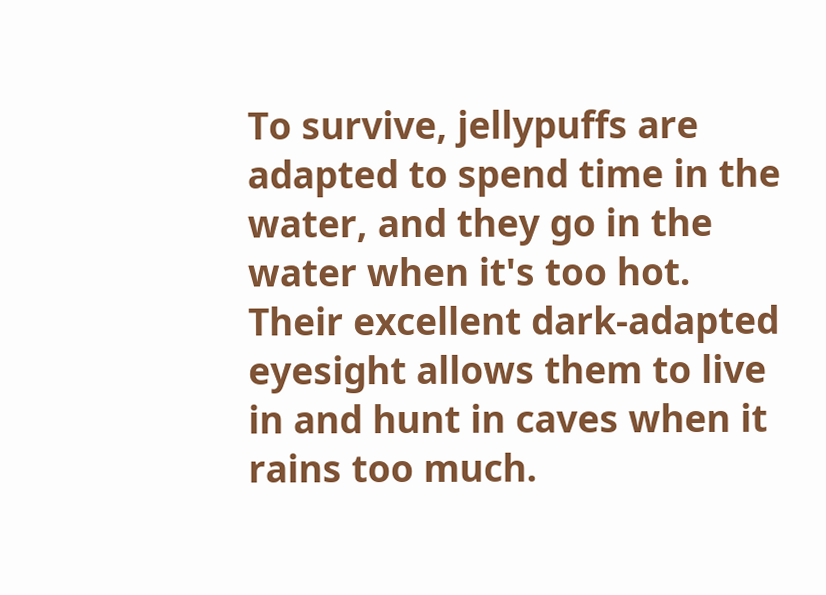To survive, jellypuffs are adapted to spend time in the water, and they go in the water when it's too hot. Their excellent dark-adapted eyesight allows them to live in and hunt in caves when it rains too much.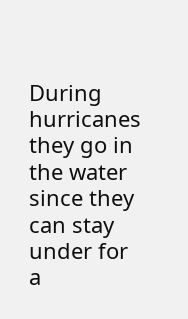During hurricanes they go in the water since they can stay under for a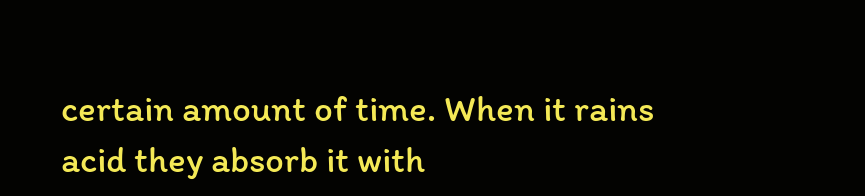certain amount of time. When it rains acid they absorb it with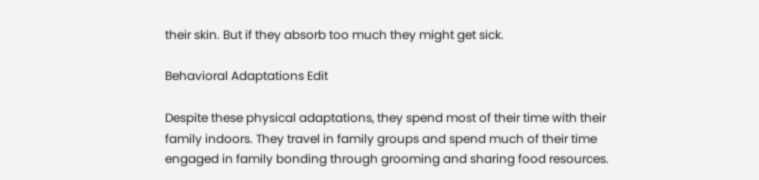their skin. But if they absorb too much they might get sick.

Behavioral Adaptations Edit

Despite these physical adaptations, they spend most of their time with their family indoors. They travel in family groups and spend much of their time engaged in family bonding through grooming and sharing food resources.